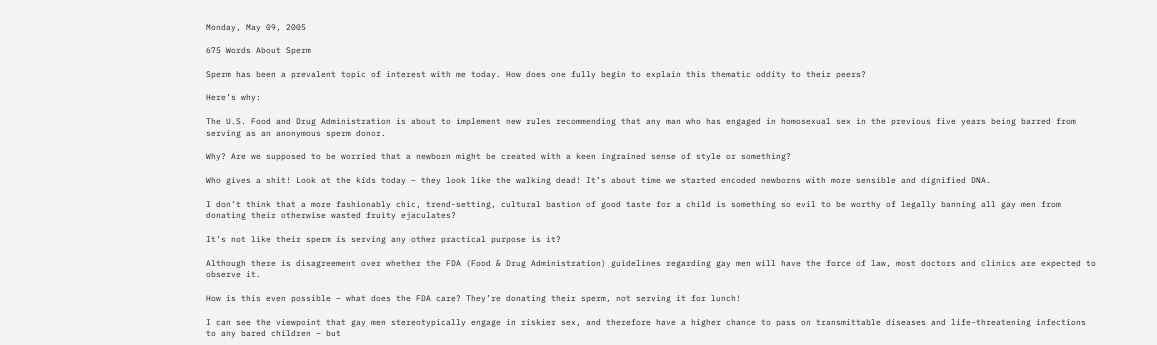Monday, May 09, 2005

675 Words About Sperm

Sperm has been a prevalent topic of interest with me today. How does one fully begin to explain this thematic oddity to their peers?

Here’s why:

The U.S. Food and Drug Administration is about to implement new rules recommending that any man who has engaged in homosexual sex in the previous five years being barred from serving as an anonymous sperm donor.

Why? Are we supposed to be worried that a newborn might be created with a keen ingrained sense of style or something?

Who gives a shit! Look at the kids today – they look like the walking dead! It’s about time we started encoded newborns with more sensible and dignified DNA.

I don’t think that a more fashionably chic, trend-setting, cultural bastion of good taste for a child is something so evil to be worthy of legally banning all gay men from donating their otherwise wasted fruity ejaculates?

It’s not like their sperm is serving any other practical purpose is it?

Although there is disagreement over whether the FDA (Food & Drug Administration) guidelines regarding gay men will have the force of law, most doctors and clinics are expected to observe it.

How is this even possible – what does the FDA care? They’re donating their sperm, not serving it for lunch!

I can see the viewpoint that gay men stereotypically engage in riskier sex, and therefore have a higher chance to pass on transmittable diseases and life-threatening infections to any bared children – but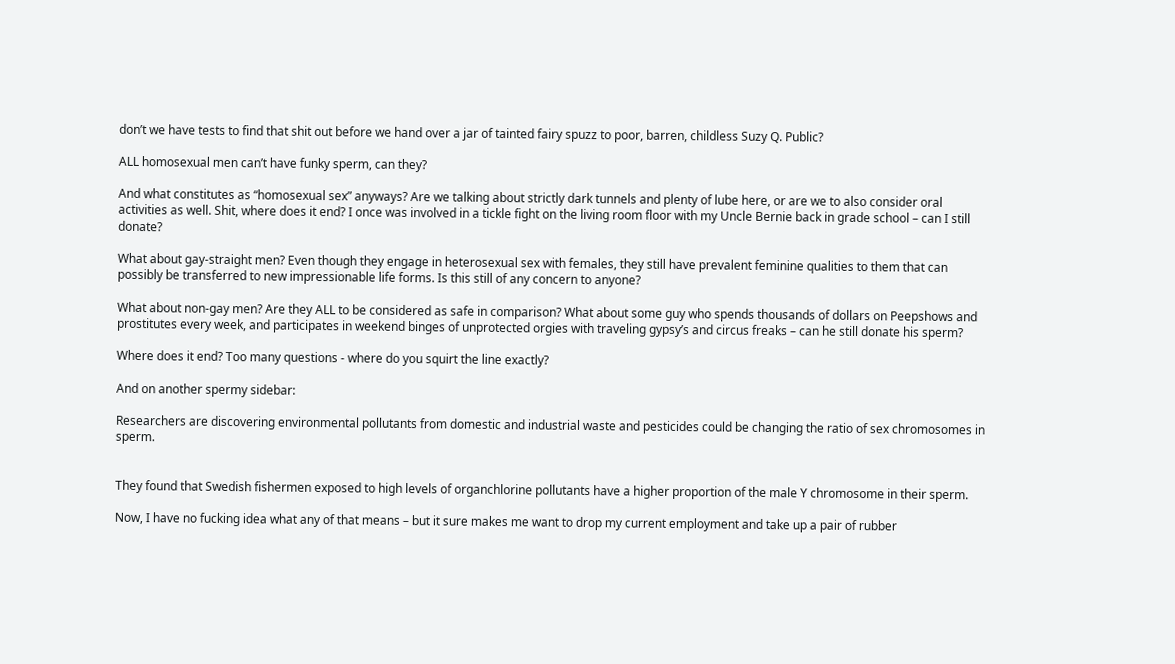don’t we have tests to find that shit out before we hand over a jar of tainted fairy spuzz to poor, barren, childless Suzy Q. Public?

ALL homosexual men can’t have funky sperm, can they?

And what constitutes as “homosexual sex” anyways? Are we talking about strictly dark tunnels and plenty of lube here, or are we to also consider oral activities as well. Shit, where does it end? I once was involved in a tickle fight on the living room floor with my Uncle Bernie back in grade school – can I still donate?

What about gay-straight men? Even though they engage in heterosexual sex with females, they still have prevalent feminine qualities to them that can possibly be transferred to new impressionable life forms. Is this still of any concern to anyone?

What about non-gay men? Are they ALL to be considered as safe in comparison? What about some guy who spends thousands of dollars on Peepshows and prostitutes every week, and participates in weekend binges of unprotected orgies with traveling gypsy’s and circus freaks – can he still donate his sperm?

Where does it end? Too many questions - where do you squirt the line exactly?

And on another spermy sidebar:

Researchers are discovering environmental pollutants from domestic and industrial waste and pesticides could be changing the ratio of sex chromosomes in sperm.


They found that Swedish fishermen exposed to high levels of organchlorine pollutants have a higher proportion of the male Y chromosome in their sperm.

Now, I have no fucking idea what any of that means – but it sure makes me want to drop my current employment and take up a pair of rubber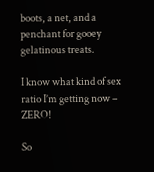boots, a net, and a penchant for gooey gelatinous treats.

I know what kind of sex ratio I’m getting now – ZERO!

So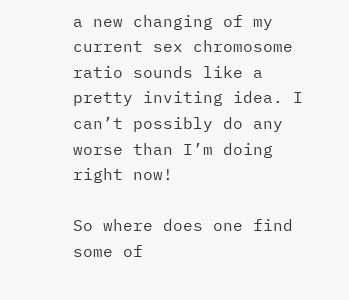a new changing of my current sex chromosome ratio sounds like a pretty inviting idea. I can’t possibly do any worse than I’m doing right now!

So where does one find some of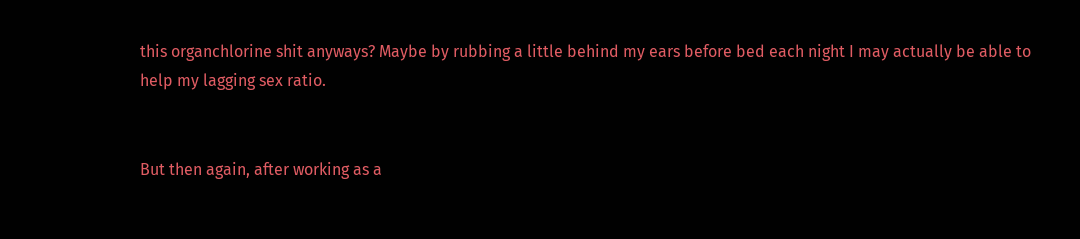this organchlorine shit anyways? Maybe by rubbing a little behind my ears before bed each night I may actually be able to help my lagging sex ratio.


But then again, after working as a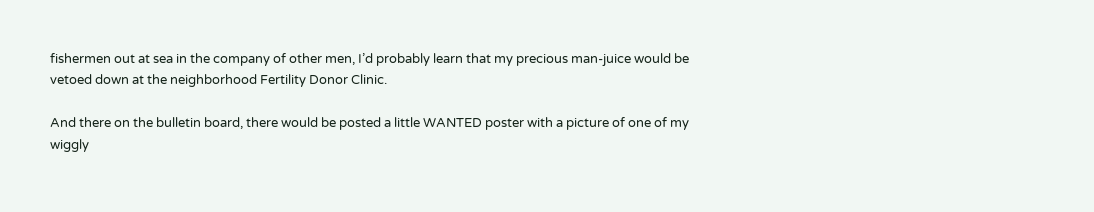fishermen out at sea in the company of other men, I’d probably learn that my precious man-juice would be vetoed down at the neighborhood Fertility Donor Clinic.

And there on the bulletin board, there would be posted a little WANTED poster with a picture of one of my wiggly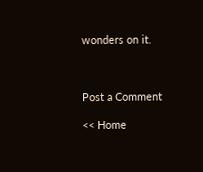wonders on it.



Post a Comment

<< Home